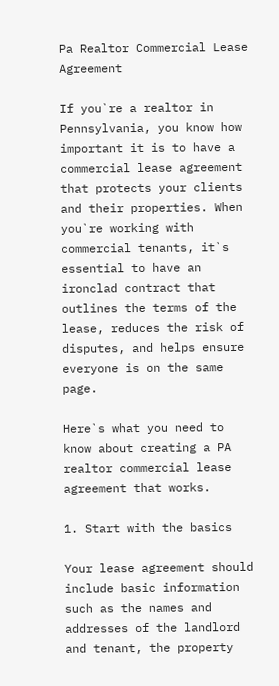Pa Realtor Commercial Lease Agreement

If you`re a realtor in Pennsylvania, you know how important it is to have a commercial lease agreement that protects your clients and their properties. When you`re working with commercial tenants, it`s essential to have an ironclad contract that outlines the terms of the lease, reduces the risk of disputes, and helps ensure everyone is on the same page.

Here`s what you need to know about creating a PA realtor commercial lease agreement that works.

1. Start with the basics

Your lease agreement should include basic information such as the names and addresses of the landlord and tenant, the property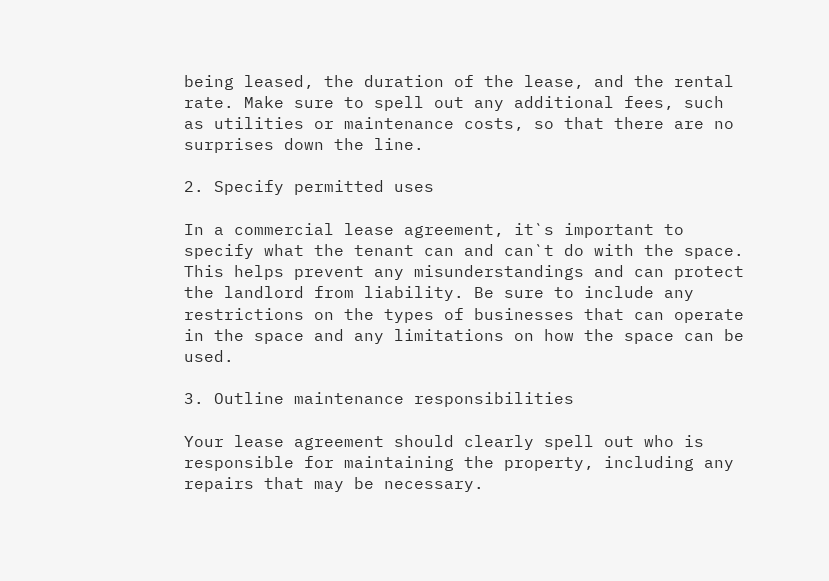being leased, the duration of the lease, and the rental rate. Make sure to spell out any additional fees, such as utilities or maintenance costs, so that there are no surprises down the line.

2. Specify permitted uses

In a commercial lease agreement, it`s important to specify what the tenant can and can`t do with the space. This helps prevent any misunderstandings and can protect the landlord from liability. Be sure to include any restrictions on the types of businesses that can operate in the space and any limitations on how the space can be used.

3. Outline maintenance responsibilities

Your lease agreement should clearly spell out who is responsible for maintaining the property, including any repairs that may be necessary.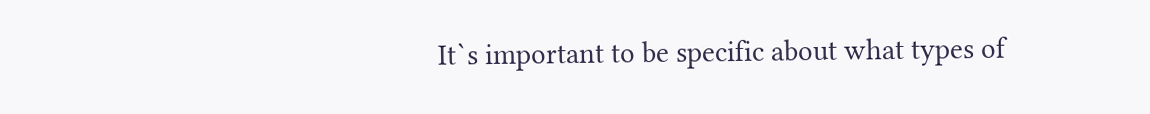It`s important to be specific about what types of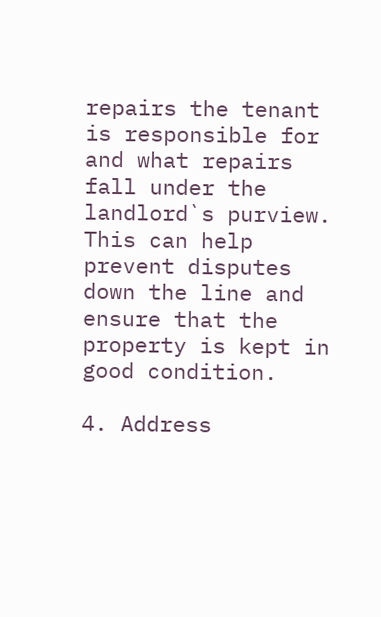repairs the tenant is responsible for and what repairs fall under the landlord`s purview. This can help prevent disputes down the line and ensure that the property is kept in good condition.

4. Address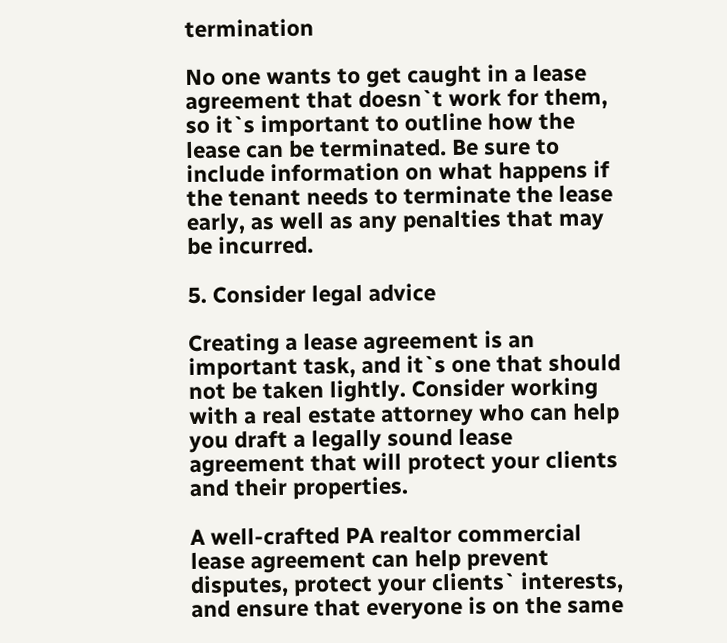termination

No one wants to get caught in a lease agreement that doesn`t work for them, so it`s important to outline how the lease can be terminated. Be sure to include information on what happens if the tenant needs to terminate the lease early, as well as any penalties that may be incurred.

5. Consider legal advice

Creating a lease agreement is an important task, and it`s one that should not be taken lightly. Consider working with a real estate attorney who can help you draft a legally sound lease agreement that will protect your clients and their properties.

A well-crafted PA realtor commercial lease agreement can help prevent disputes, protect your clients` interests, and ensure that everyone is on the same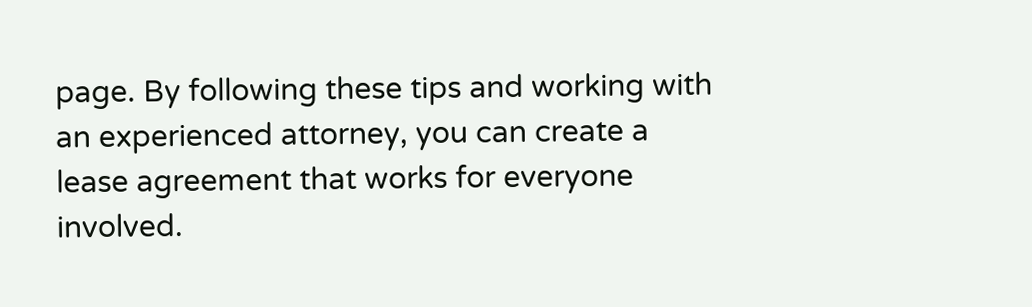page. By following these tips and working with an experienced attorney, you can create a lease agreement that works for everyone involved.